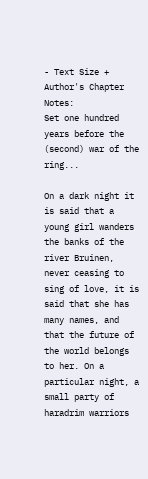- Text Size +
Author's Chapter Notes:
Set one hundred years before the (second) war of the ring...

On a dark night it is said that a young girl wanders the banks of the river Bruinen, never ceasing to sing of love, it is said that she has many names, and that the future of the world belongs to her. On a particular night, a small party of haradrim warriors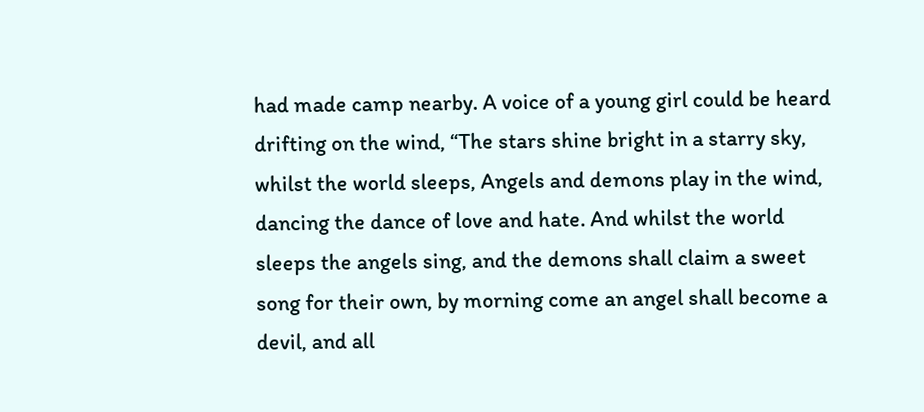had made camp nearby. A voice of a young girl could be heard drifting on the wind, “The stars shine bright in a starry sky, whilst the world sleeps, Angels and demons play in the wind, dancing the dance of love and hate. And whilst the world sleeps the angels sing, and the demons shall claim a sweet song for their own, by morning come an angel shall become a devil, and all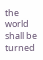the world shall be turned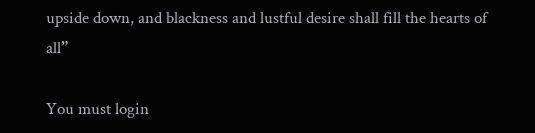upside down, and blackness and lustful desire shall fill the hearts of all”

You must login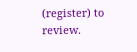(register) to review.